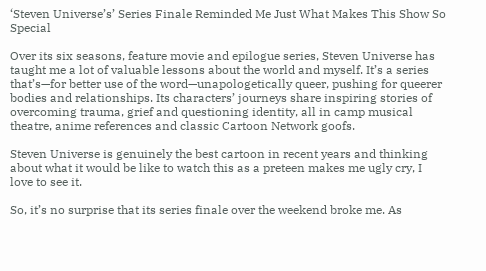‘Steven Universe’s’ Series Finale Reminded Me Just What Makes This Show So Special

Over its six seasons, feature movie and epilogue series, Steven Universe has taught me a lot of valuable lessons about the world and myself. It’s a series that’s—for better use of the word—unapologetically queer, pushing for queerer bodies and relationships. Its characters’ journeys share inspiring stories of overcoming trauma, grief and questioning identity, all in camp musical theatre, anime references and classic Cartoon Network goofs.

Steven Universe is genuinely the best cartoon in recent years and thinking about what it would be like to watch this as a preteen makes me ugly cry, I love to see it.

So, it’s no surprise that its series finale over the weekend broke me. As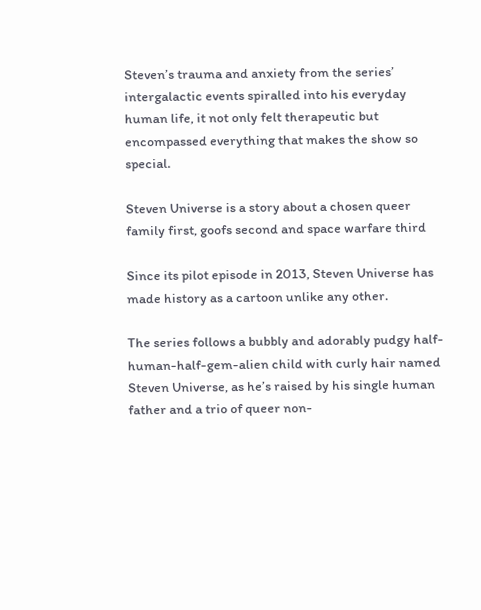Steven’s trauma and anxiety from the series’ intergalactic events spiralled into his everyday human life, it not only felt therapeutic but encompassed everything that makes the show so special.

Steven Universe is a story about a chosen queer family first, goofs second and space warfare third

Since its pilot episode in 2013, Steven Universe has made history as a cartoon unlike any other.

The series follows a bubbly and adorably pudgy half-human-half-gem-alien child with curly hair named Steven Universe, as he’s raised by his single human father and a trio of queer non-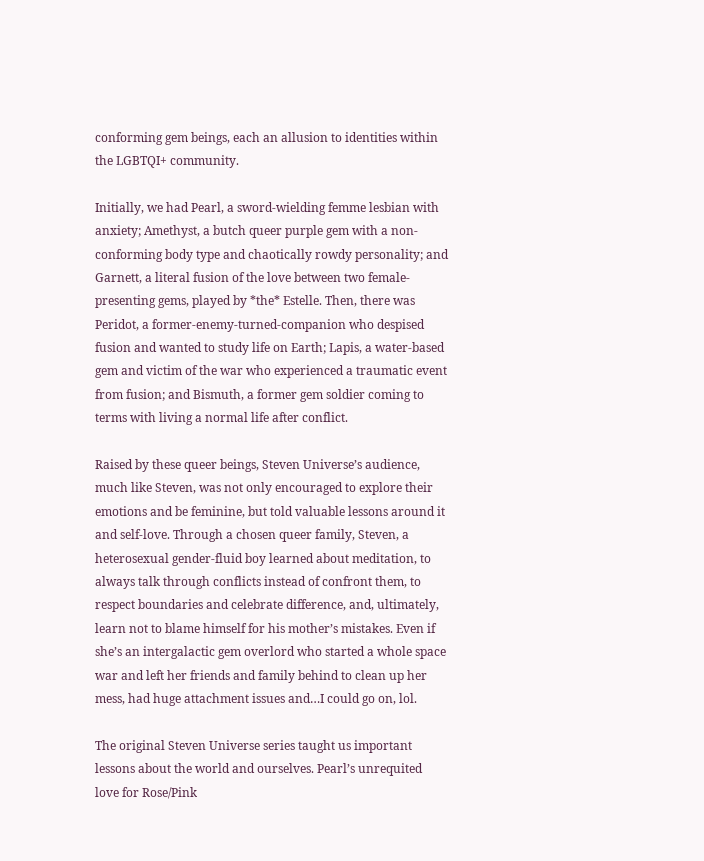conforming gem beings, each an allusion to identities within the LGBTQI+ community.

Initially, we had Pearl, a sword-wielding femme lesbian with anxiety; Amethyst, a butch queer purple gem with a non-conforming body type and chaotically rowdy personality; and Garnett, a literal fusion of the love between two female-presenting gems, played by *the* Estelle. Then, there was Peridot, a former-enemy-turned-companion who despised fusion and wanted to study life on Earth; Lapis, a water-based gem and victim of the war who experienced a traumatic event from fusion; and Bismuth, a former gem soldier coming to terms with living a normal life after conflict.

Raised by these queer beings, Steven Universe’s audience, much like Steven, was not only encouraged to explore their emotions and be feminine, but told valuable lessons around it and self-love. Through a chosen queer family, Steven, a heterosexual gender-fluid boy learned about meditation, to always talk through conflicts instead of confront them, to respect boundaries and celebrate difference, and, ultimately, learn not to blame himself for his mother’s mistakes. Even if she’s an intergalactic gem overlord who started a whole space war and left her friends and family behind to clean up her mess, had huge attachment issues and…I could go on, lol.

The original Steven Universe series taught us important lessons about the world and ourselves. Pearl’s unrequited love for Rose/Pink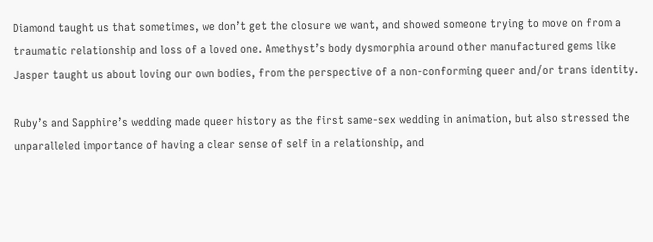Diamond taught us that sometimes, we don’t get the closure we want, and showed someone trying to move on from a traumatic relationship and loss of a loved one. Amethyst’s body dysmorphia around other manufactured gems like Jasper taught us about loving our own bodies, from the perspective of a non-conforming queer and/or trans identity.

Ruby’s and Sapphire’s wedding made queer history as the first same-sex wedding in animation, but also stressed the unparalleled importance of having a clear sense of self in a relationship, and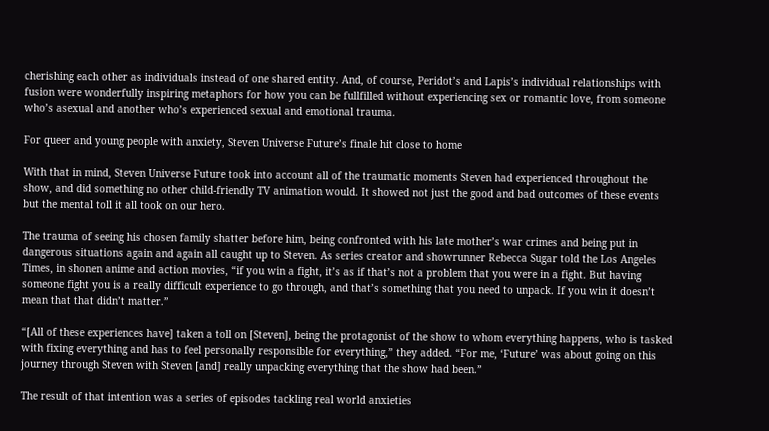cherishing each other as individuals instead of one shared entity. And, of course, Peridot’s and Lapis’s individual relationships with fusion were wonderfully inspiring metaphors for how you can be fullfilled without experiencing sex or romantic love, from someone who’s asexual and another who’s experienced sexual and emotional trauma.

For queer and young people with anxiety, Steven Universe Future’s finale hit close to home

With that in mind, Steven Universe Future took into account all of the traumatic moments Steven had experienced throughout the show, and did something no other child-friendly TV animation would. It showed not just the good and bad outcomes of these events but the mental toll it all took on our hero.

The trauma of seeing his chosen family shatter before him, being confronted with his late mother’s war crimes and being put in dangerous situations again and again all caught up to Steven. As series creator and showrunner Rebecca Sugar told the Los Angeles Times, in shonen anime and action movies, “if you win a fight, it’s as if that’s not a problem that you were in a fight. But having someone fight you is a really difficult experience to go through, and that’s something that you need to unpack. If you win it doesn’t mean that that didn’t matter.”

“[All of these experiences have] taken a toll on [Steven], being the protagonist of the show to whom everything happens, who is tasked with fixing everything and has to feel personally responsible for everything,” they added. “For me, ‘Future’ was about going on this journey through Steven with Steven [and] really unpacking everything that the show had been.”

The result of that intention was a series of episodes tackling real world anxieties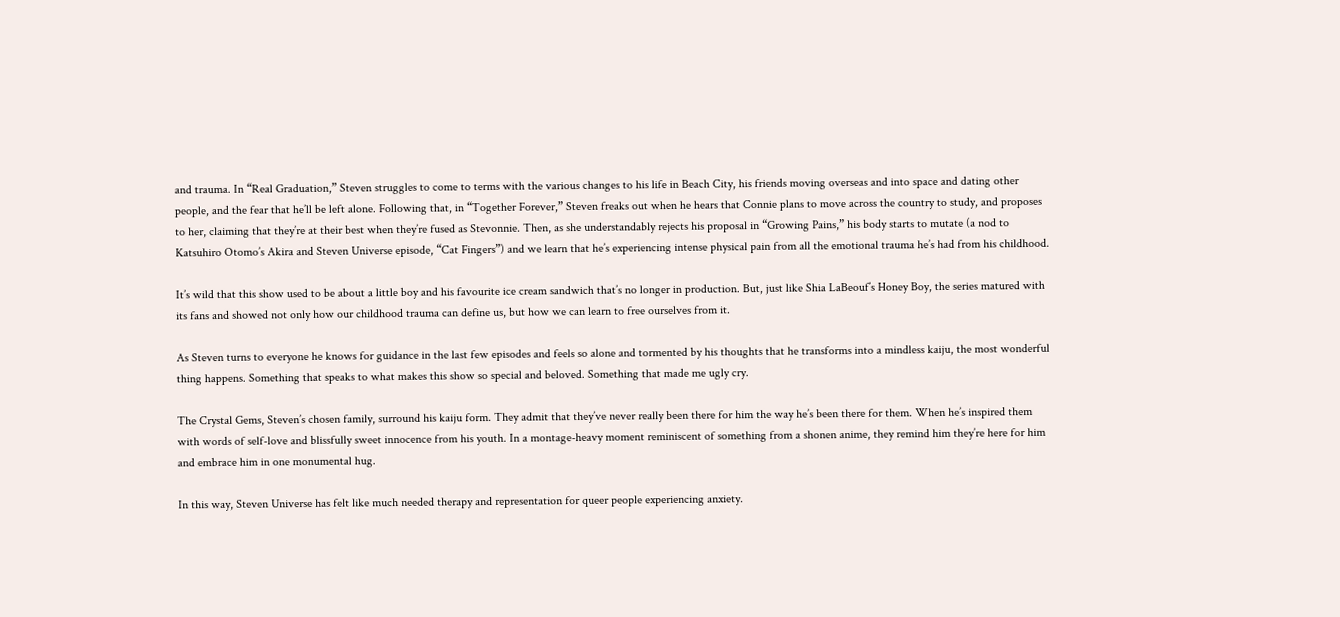and trauma. In “Real Graduation,” Steven struggles to come to terms with the various changes to his life in Beach City, his friends moving overseas and into space and dating other people, and the fear that he’ll be left alone. Following that, in “Together Forever,” Steven freaks out when he hears that Connie plans to move across the country to study, and proposes to her, claiming that they’re at their best when they’re fused as Stevonnie. Then, as she understandably rejects his proposal in “Growing Pains,” his body starts to mutate (a nod to Katsuhiro Otomo’s Akira and Steven Universe episode, “Cat Fingers”) and we learn that he’s experiencing intense physical pain from all the emotional trauma he’s had from his childhood.

It’s wild that this show used to be about a little boy and his favourite ice cream sandwich that’s no longer in production. But, just like Shia LaBeouf’s Honey Boy, the series matured with its fans and showed not only how our childhood trauma can define us, but how we can learn to free ourselves from it.

As Steven turns to everyone he knows for guidance in the last few episodes and feels so alone and tormented by his thoughts that he transforms into a mindless kaiju, the most wonderful thing happens. Something that speaks to what makes this show so special and beloved. Something that made me ugly cry.

The Crystal Gems, Steven’s chosen family, surround his kaiju form. They admit that they’ve never really been there for him the way he’s been there for them. When he’s inspired them with words of self-love and blissfully sweet innocence from his youth. In a montage-heavy moment reminiscent of something from a shonen anime, they remind him they’re here for him and embrace him in one monumental hug.

In this way, Steven Universe has felt like much needed therapy and representation for queer people experiencing anxiety.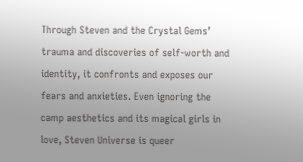Through Steven and the Crystal Gems’ trauma and discoveries of self-worth and identity, it confronts and exposes our fears and anxieties. Even ignoring the camp aesthetics and its magical girls in love, Steven Universe is queer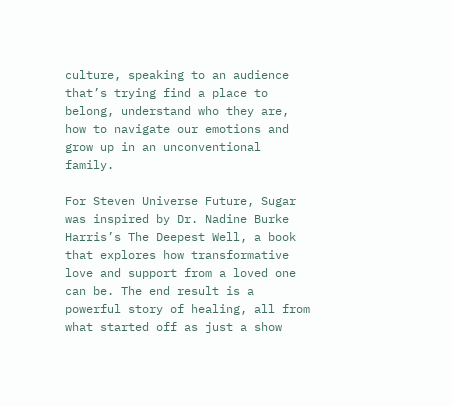culture, speaking to an audience that’s trying find a place to belong, understand who they are, how to navigate our emotions and grow up in an unconventional family.

For Steven Universe Future, Sugar was inspired by Dr. Nadine Burke Harris’s The Deepest Well, a book that explores how transformative love and support from a loved one can be. The end result is a powerful story of healing, all from what started off as just a show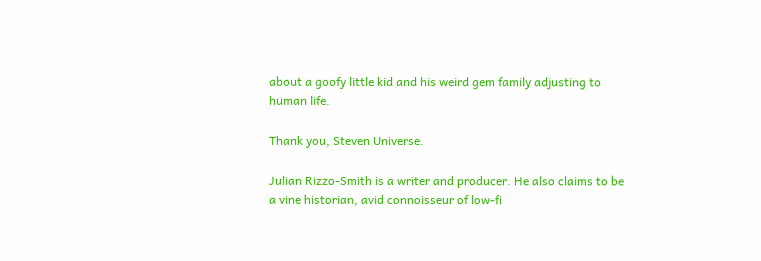about a goofy little kid and his weird gem family adjusting to human life.

Thank you, Steven Universe.

Julian Rizzo-Smith is a writer and producer. He also claims to be a vine historian, avid connoisseur of low-fi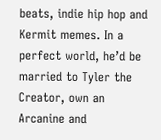beats, indie hip hop and Kermit memes. In a perfect world, he’d be married to Tyler the Creator, own an Arcanine and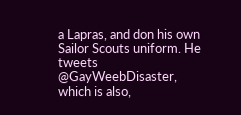a Lapras, and don his own Sailor Scouts uniform. He tweets @GayWeebDisaster, which is also,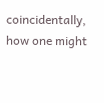coincidentally, how one might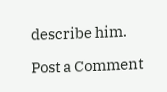describe him.

Post a Comment